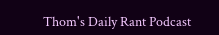Thom's Daily Rant Podcast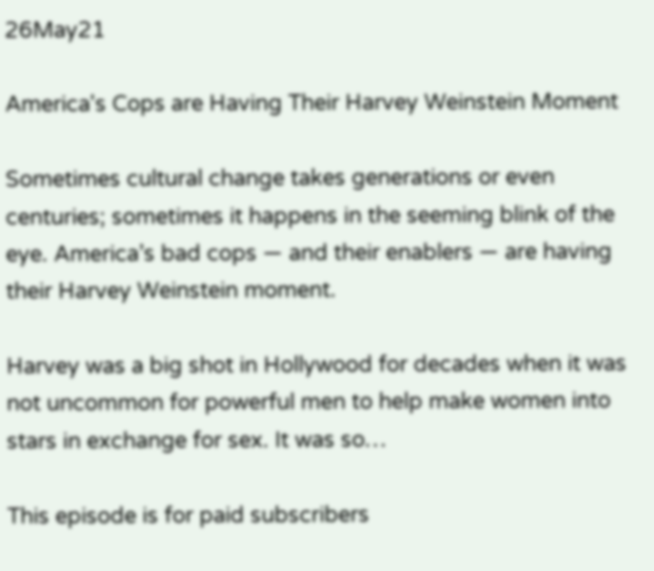26May21

America's Cops are Having Their Harvey Weinstein Moment

Sometimes cultural change takes generations or even centuries; sometimes it happens in the seeming blink of the eye. America’s bad cops — and their enablers — are having their Harvey Weinstein moment.

Harvey was a big shot in Hollywood for decades when it was not uncommon for powerful men to help make women into stars in exchange for sex. It was so…

This episode is for paid subscribers